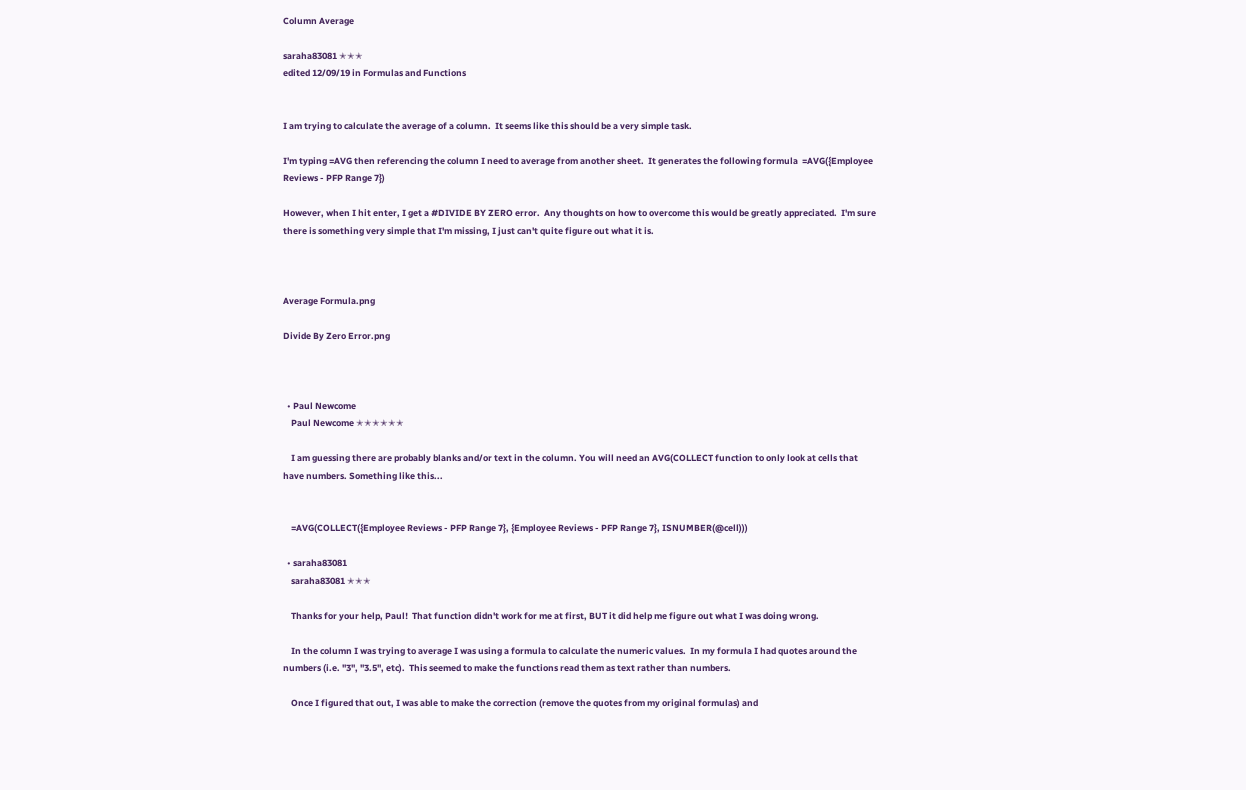Column Average

saraha83081 ✭✭✭
edited 12/09/19 in Formulas and Functions


I am trying to calculate the average of a column.  It seems like this should be a very simple task.

I'm typing =AVG then referencing the column I need to average from another sheet.  It generates the following formula  =AVG({Employee Reviews - PFP Range 7})

However, when I hit enter, I get a #DIVIDE BY ZERO error.  Any thoughts on how to overcome this would be greatly appreciated.  I'm sure there is something very simple that I'm missing, I just can't quite figure out what it is.



Average Formula.png

Divide By Zero Error.png



  • Paul Newcome
    Paul Newcome ✭✭✭✭✭✭

    I am guessing there are probably blanks and/or text in the column. You will need an AVG(COLLECT function to only look at cells that have numbers. Something like this...


    =AVG(COLLECT({Employee Reviews - PFP Range 7}, {Employee Reviews - PFP Range 7}, ISNUMBER(@cell)))

  • saraha83081
    saraha83081 ✭✭✭

    Thanks for your help, Paul!  That function didn't work for me at first, BUT it did help me figure out what I was doing wrong.

    In the column I was trying to average I was using a formula to calculate the numeric values.  In my formula I had quotes around the numbers (i.e. "3", "3.5", etc).  This seemed to make the functions read them as text rather than numbers.

    Once I figured that out, I was able to make the correction (remove the quotes from my original formulas) and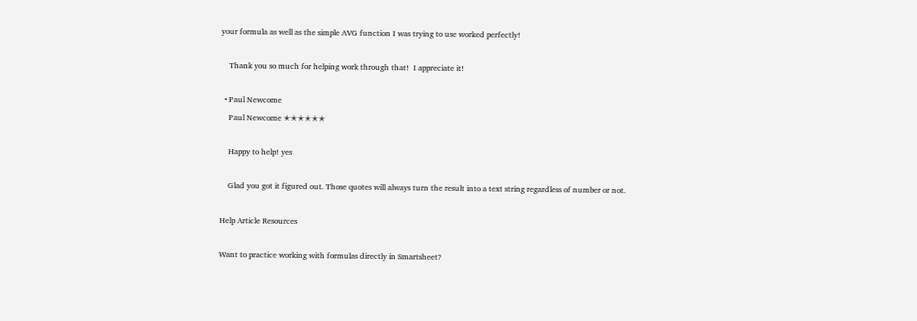your formula as well as the simple AVG function I was trying to use worked perfectly!

    Thank you so much for helping work through that!  I appreciate it!

  • Paul Newcome
    Paul Newcome ✭✭✭✭✭✭

    Happy to help! yes

    Glad you got it figured out. Those quotes will always turn the result into a text string regardless of number or not.

Help Article Resources

Want to practice working with formulas directly in Smartsheet?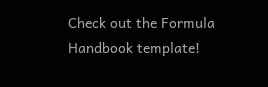Check out the Formula Handbook template!